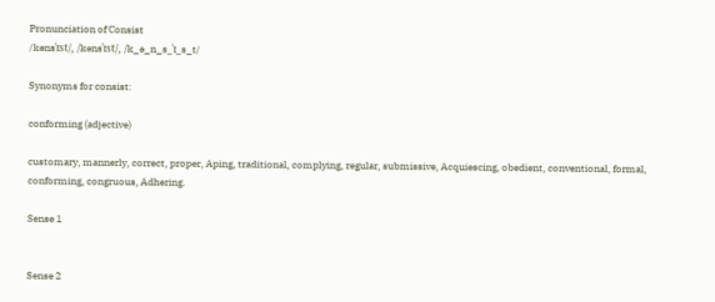Pronunciation of Consist
/kənsˈɪst/, /kənsˈɪst/, /k_ə_n_s_ˈɪ_s_t/

Synonyms for consist:

conforming (adjective)

customary, mannerly, correct, proper, Aping, traditional, complying, regular, submissive, Acquiescing, obedient, conventional, formal, conforming, congruous, Adhering.

Sense 1


Sense 2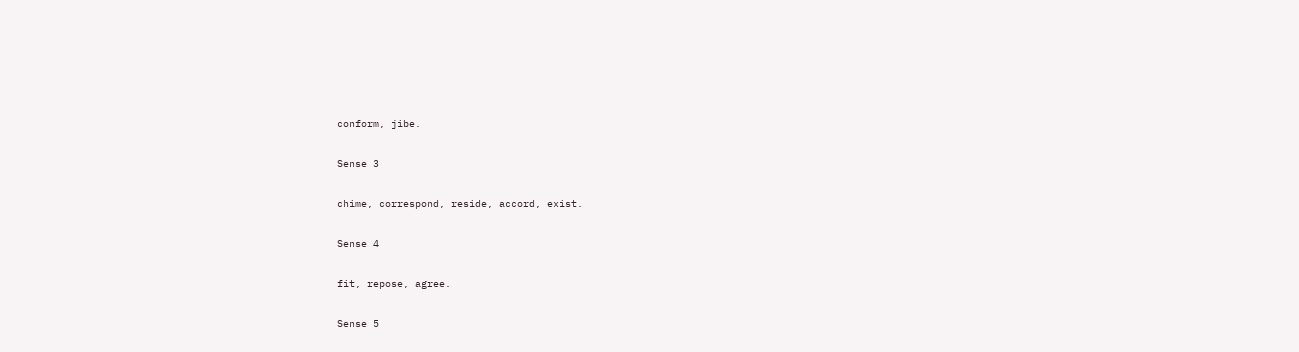conform, jibe.

Sense 3

chime, correspond, reside, accord, exist.

Sense 4

fit, repose, agree.

Sense 5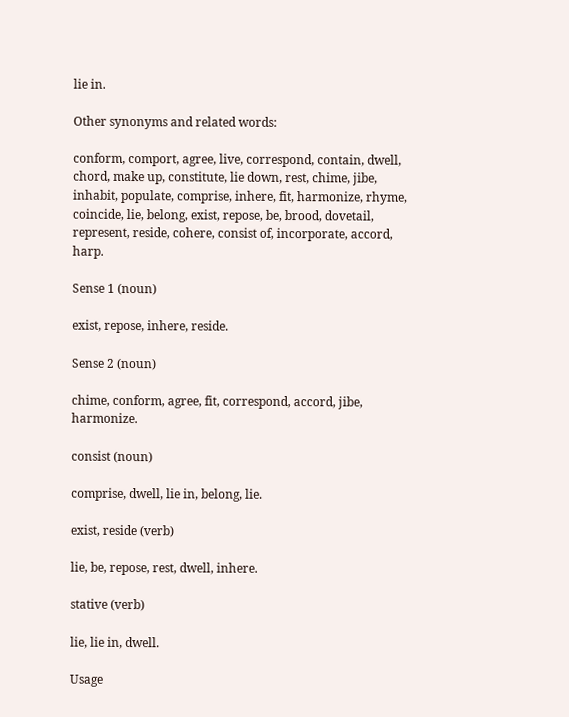lie in.

Other synonyms and related words:

conform, comport, agree, live, correspond, contain, dwell, chord, make up, constitute, lie down, rest, chime, jibe, inhabit, populate, comprise, inhere, fit, harmonize, rhyme, coincide, lie, belong, exist, repose, be, brood, dovetail, represent, reside, cohere, consist of, incorporate, accord, harp.

Sense 1 (noun)

exist, repose, inhere, reside.

Sense 2 (noun)

chime, conform, agree, fit, correspond, accord, jibe, harmonize.

consist (noun)

comprise, dwell, lie in, belong, lie.

exist, reside (verb)

lie, be, repose, rest, dwell, inhere.

stative (verb)

lie, lie in, dwell.

Usage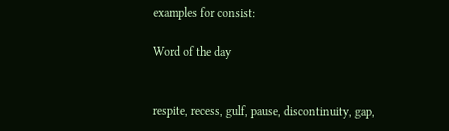examples for consist:

Word of the day


respite, recess, gulf, pause, discontinuity, gap,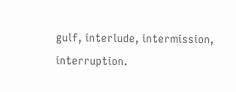gulf, interlude, intermission, interruption.